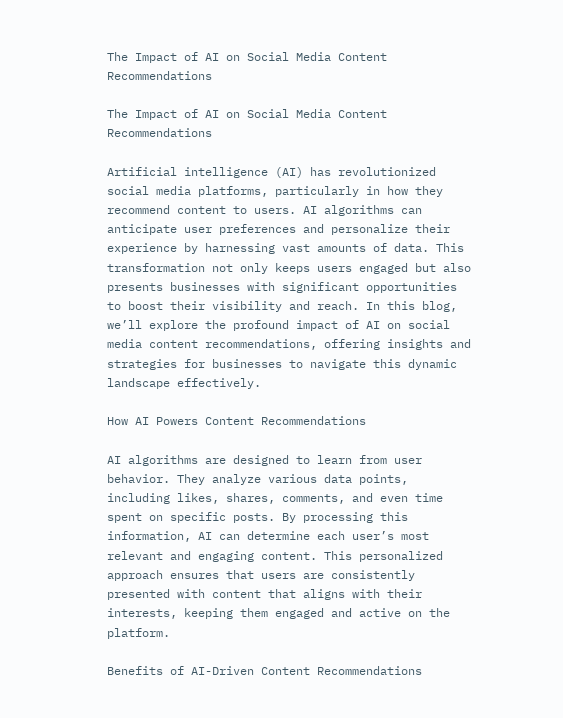The Impact of AI on Social Media Content Recommendations

The Impact of AI on Social Media Content Recommendations

Artificial intelligence (AI) has revolutionized social media platforms, particularly in how they recommend content to users. AI algorithms can anticipate user preferences and personalize their experience by harnessing vast amounts of data. This transformation not only keeps users engaged but also presents businesses with significant opportunities to boost their visibility and reach. In this blog, we’ll explore the profound impact of AI on social media content recommendations, offering insights and strategies for businesses to navigate this dynamic landscape effectively.

How AI Powers Content Recommendations

AI algorithms are designed to learn from user behavior. They analyze various data points, including likes, shares, comments, and even time spent on specific posts. By processing this information, AI can determine each user’s most relevant and engaging content. This personalized approach ensures that users are consistently presented with content that aligns with their interests, keeping them engaged and active on the platform.

Benefits of AI-Driven Content Recommendations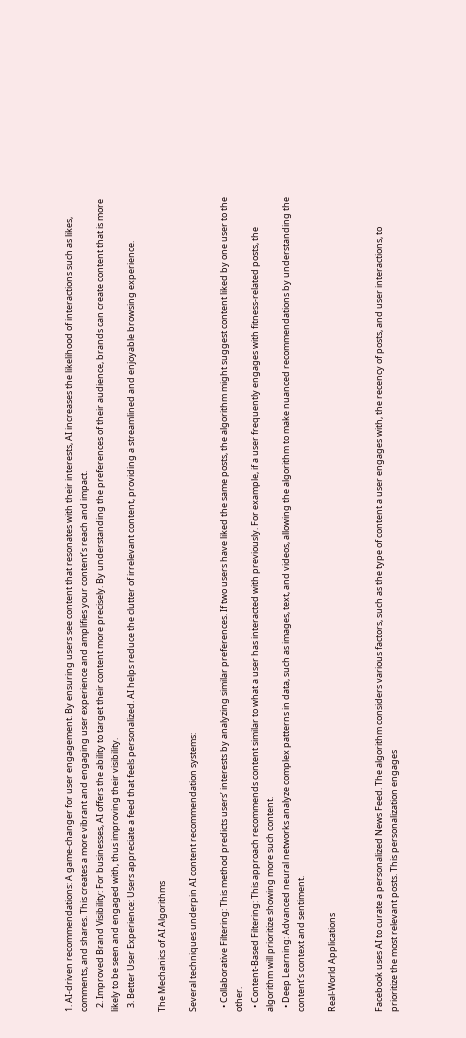1. AI-driven recommendations: A game-changer for user engagement. By ensuring users see content that resonates with their interests, AI increases the likelihood of interactions such as likes, comments, and shares. This creates a more vibrant and engaging user experience and amplifies your content’s reach and impact.
  2. Improved Brand Visibility: For businesses, AI offers the ability to target their content more precisely. By understanding the preferences of their audience, brands can create content that is more likely to be seen and engaged with, thus improving their visibility.
  3. Better User Experience: Users appreciate a feed that feels personalized. AI helps reduce the clutter of irrelevant content, providing a streamlined and enjoyable browsing experience.

The Mechanics of AI Algorithms

Several techniques underpin AI content recommendation systems:

  • Collaborative Filtering: This method predicts users’ interests by analyzing similar preferences. If two users have liked the same posts, the algorithm might suggest content liked by one user to the other.
  • Content-Based Filtering: This approach recommends content similar to what a user has interacted with previously. For example, if a user frequently engages with fitness-related posts, the algorithm will prioritize showing more such content.
  • Deep Learning: Advanced neural networks analyze complex patterns in data, such as images, text, and videos, allowing the algorithm to make nuanced recommendations by understanding the content’s context and sentiment.

Real-World Applications


Facebook uses AI to curate a personalized News Feed. The algorithm considers various factors, such as the type of content a user engages with, the recency of posts, and user interactions, to prioritize the most relevant posts. This personalization engages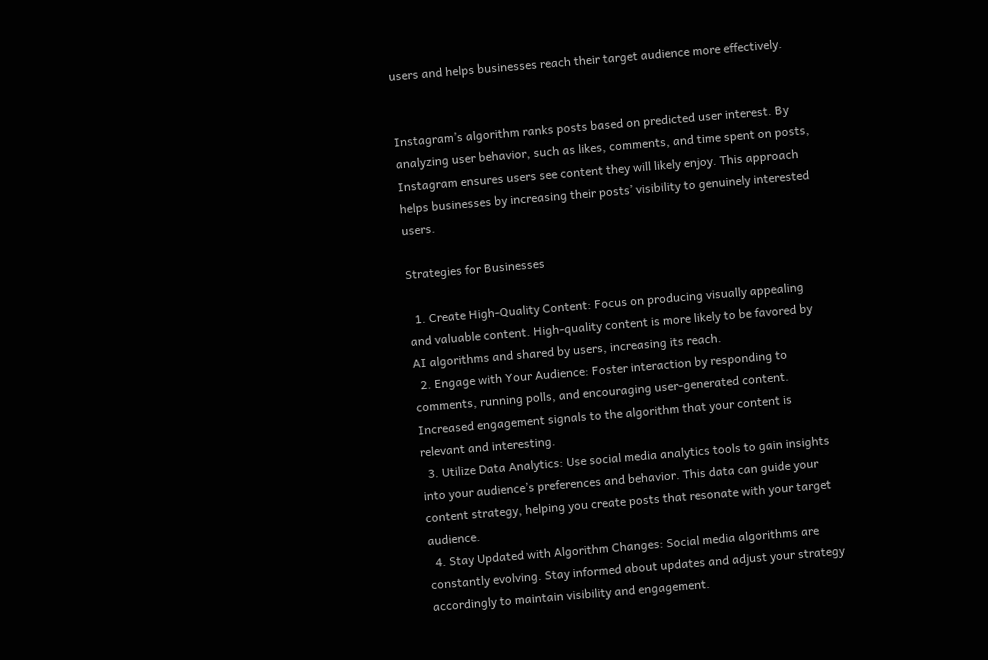users and helps businesses reach their target audience more effectively.


Instagram’s algorithm ranks posts based on predicted user interest. By analyzing user behavior, such as likes, comments, and time spent on posts, Instagram ensures users see content they will likely enjoy. This approach helps businesses by increasing their posts’ visibility to genuinely interested users.

Strategies for Businesses

  1. Create High-Quality Content: Focus on producing visually appealing and valuable content. High-quality content is more likely to be favored by AI algorithms and shared by users, increasing its reach.
  2. Engage with Your Audience: Foster interaction by responding to comments, running polls, and encouraging user-generated content. Increased engagement signals to the algorithm that your content is relevant and interesting.
  3. Utilize Data Analytics: Use social media analytics tools to gain insights into your audience’s preferences and behavior. This data can guide your content strategy, helping you create posts that resonate with your target audience.
  4. Stay Updated with Algorithm Changes: Social media algorithms are constantly evolving. Stay informed about updates and adjust your strategy accordingly to maintain visibility and engagement.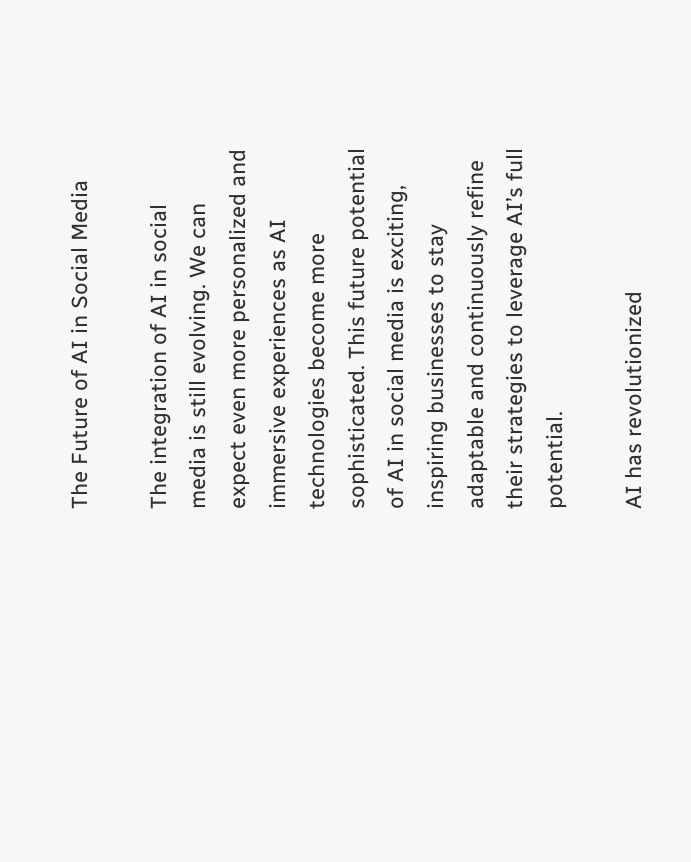The Future of AI in Social Media

The integration of AI in social media is still evolving. We can expect even more personalized and immersive experiences as AI technologies become more sophisticated. This future potential of AI in social media is exciting, inspiring businesses to stay adaptable and continuously refine their strategies to leverage AI’s full potential.

AI has revolutionized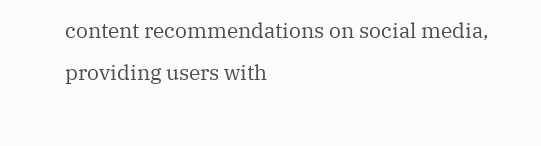content recommendations on social media, providing users with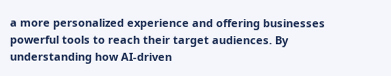a more personalized experience and offering businesses powerful tools to reach their target audiences. By understanding how AI-driven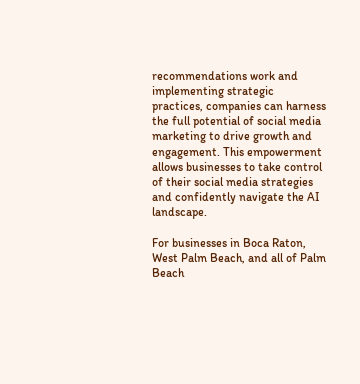recommendations work and implementing strategic practices, companies can harness the full potential of social media marketing to drive growth and engagement. This empowerment allows businesses to take control of their social media strategies and confidently navigate the AI landscape.

For businesses in Boca Raton, West Palm Beach, and all of Palm Beach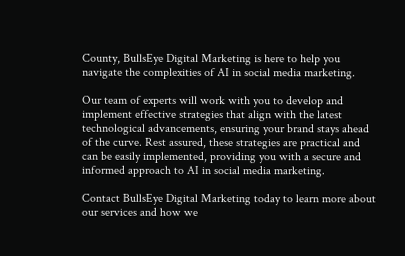County, BullsEye Digital Marketing is here to help you navigate the complexities of AI in social media marketing.

Our team of experts will work with you to develop and implement effective strategies that align with the latest technological advancements, ensuring your brand stays ahead of the curve. Rest assured, these strategies are practical and can be easily implemented, providing you with a secure and informed approach to AI in social media marketing.

Contact BullsEye Digital Marketing today to learn more about our services and how we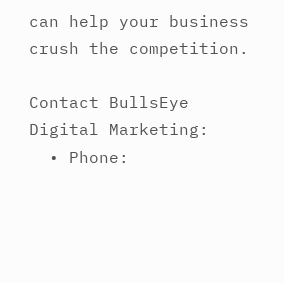can help your business crush the competition.

Contact BullsEye Digital Marketing:
  • Phone: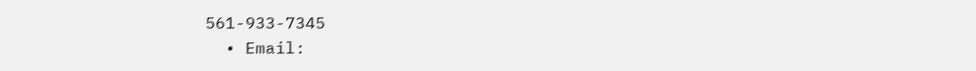561-933-7345
  • Email: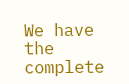We have the complete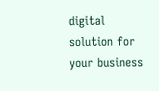digital solution for your business